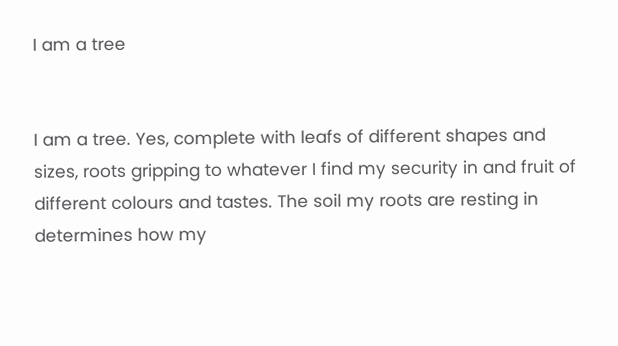I am a tree


I am a tree. Yes, complete with leafs of different shapes and sizes, roots gripping to whatever I find my security in and fruit of different colours and tastes. The soil my roots are resting in determines how my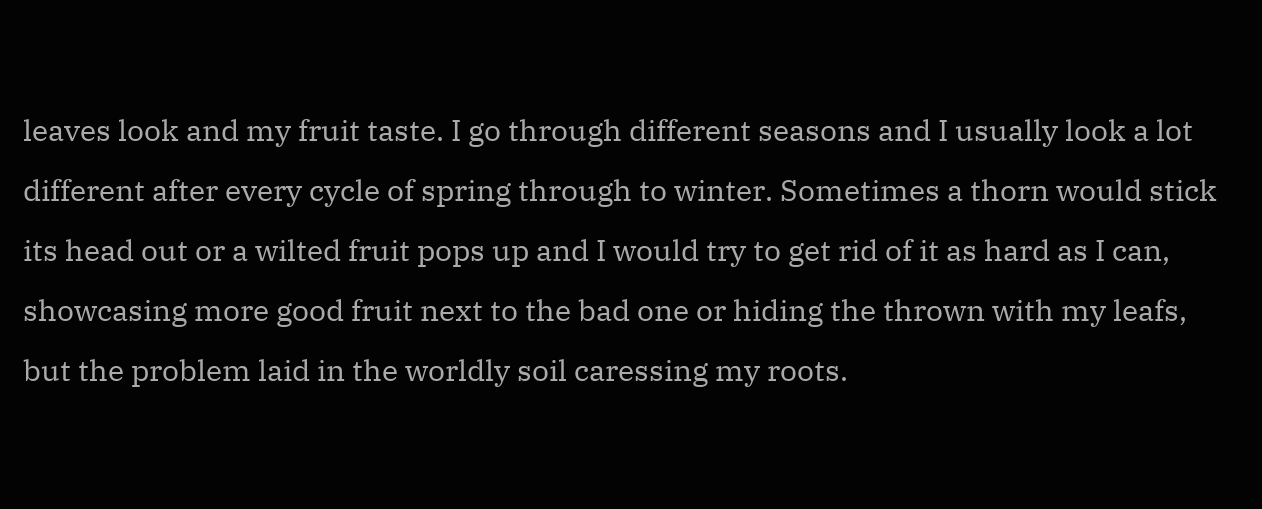leaves look and my fruit taste. I go through different seasons and I usually look a lot different after every cycle of spring through to winter. Sometimes a thorn would stick its head out or a wilted fruit pops up and I would try to get rid of it as hard as I can, showcasing more good fruit next to the bad one or hiding the thrown with my leafs, but the problem laid in the worldly soil caressing my roots.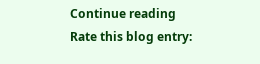Continue reading
Rate this blog entry: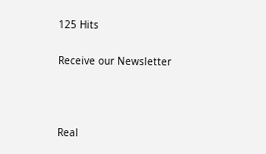125 Hits

Receive our Newsletter



Real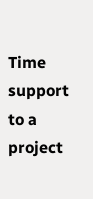Time support to a project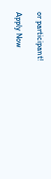or participant!

Apply Now